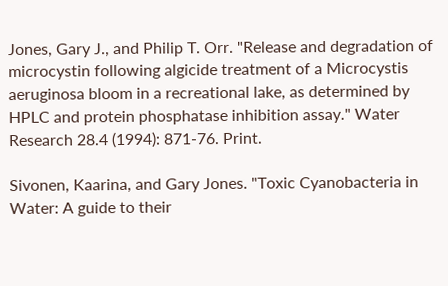Jones, Gary J., and Philip T. Orr. "Release and degradation of microcystin following algicide treatment of a Microcystis aeruginosa bloom in a recreational lake, as determined by HPLC and protein phosphatase inhibition assay." Water Research 28.4 (1994): 871-76. Print.

Sivonen, Kaarina, and Gary Jones. "Toxic Cyanobacteria in Water: A guide to their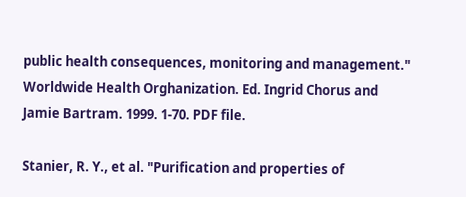public health consequences, monitoring and management." Worldwide Health Orghanization. Ed. Ingrid Chorus and Jamie Bartram. 1999. 1-70. PDF file.

Stanier, R. Y., et al. "Purification and properties of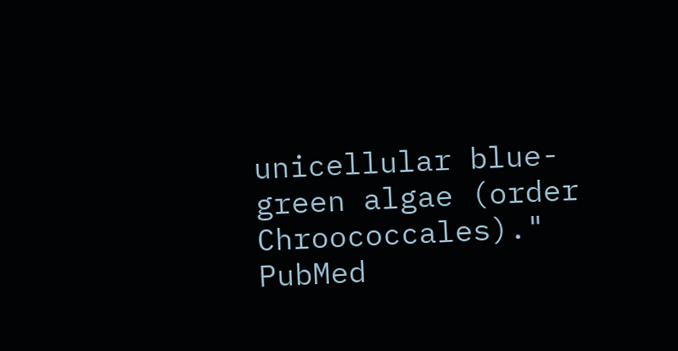unicellular blue-green algae (order Chroococcales)." PubMed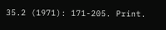35.2 (1971): 171-205. Print.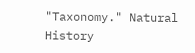"Taxonomy." Natural History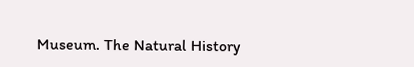Museum. The Natural History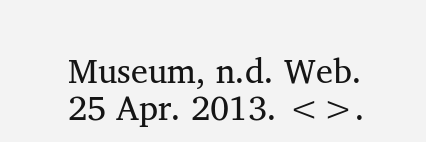Museum, n.d. Web. 25 Apr. 2013. <>.